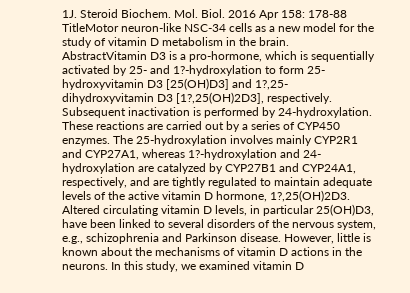1J. Steroid Biochem. Mol. Biol. 2016 Apr 158: 178-88
TitleMotor neuron-like NSC-34 cells as a new model for the study of vitamin D metabolism in the brain.
AbstractVitamin D3 is a pro-hormone, which is sequentially activated by 25- and 1?-hydroxylation to form 25-hydroxyvitamin D3 [25(OH)D3] and 1?,25-dihydroxyvitamin D3 [1?,25(OH)2D3], respectively. Subsequent inactivation is performed by 24-hydroxylation. These reactions are carried out by a series of CYP450 enzymes. The 25-hydroxylation involves mainly CYP2R1 and CYP27A1, whereas 1?-hydroxylation and 24-hydroxylation are catalyzed by CYP27B1 and CYP24A1, respectively, and are tightly regulated to maintain adequate levels of the active vitamin D hormone, 1?,25(OH)2D3. Altered circulating vitamin D levels, in particular 25(OH)D3, have been linked to several disorders of the nervous system, e.g., schizophrenia and Parkinson disease. However, little is known about the mechanisms of vitamin D actions in the neurons. In this study, we examined vitamin D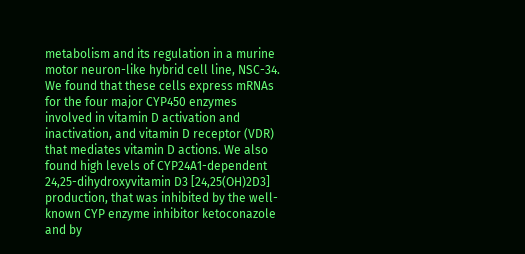metabolism and its regulation in a murine motor neuron-like hybrid cell line, NSC-34. We found that these cells express mRNAs for the four major CYP450 enzymes involved in vitamin D activation and inactivation, and vitamin D receptor (VDR) that mediates vitamin D actions. We also found high levels of CYP24A1-dependent 24,25-dihydroxyvitamin D3 [24,25(OH)2D3] production, that was inhibited by the well-known CYP enzyme inhibitor ketoconazole and by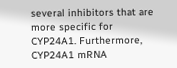several inhibitors that are more specific for CYP24A1. Furthermore, CYP24A1 mRNA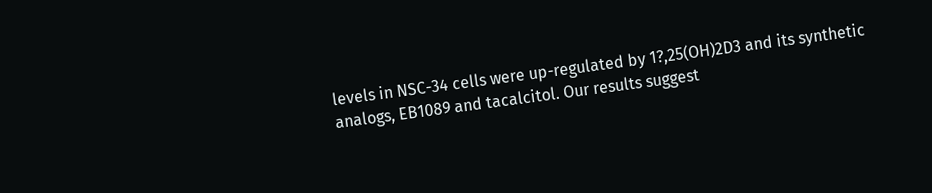levels in NSC-34 cells were up-regulated by 1?,25(OH)2D3 and its synthetic analogs, EB1089 and tacalcitol. Our results suggest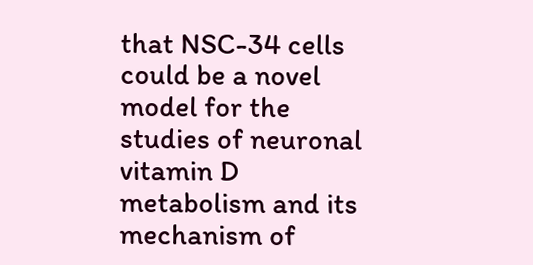that NSC-34 cells could be a novel model for the studies of neuronal vitamin D metabolism and its mechanism of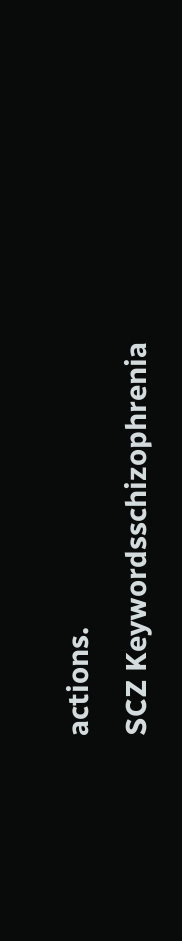actions.
SCZ Keywordsschizophrenia